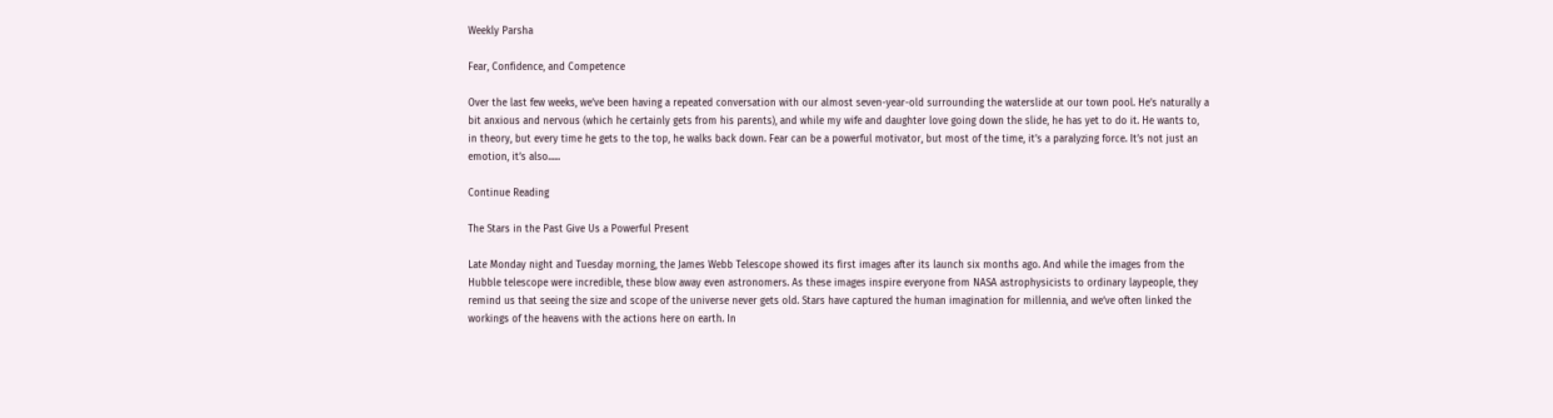Weekly Parsha

Fear, Confidence, and Competence

Over the last few weeks, we’ve been having a repeated conversation with our almost seven-year-old surrounding the waterslide at our town pool. He’s naturally a bit anxious and nervous (which he certainly gets from his parents), and while my wife and daughter love going down the slide, he has yet to do it. He wants to, in theory, but every time he gets to the top, he walks back down. Fear can be a powerful motivator, but most of the time, it’s a paralyzing force. It’s not just an emotion, it’s also......

Continue Reading

The Stars in the Past Give Us a Powerful Present

Late Monday night and Tuesday morning, the James Webb Telescope showed its first images after its launch six months ago. And while the images from the Hubble telescope were incredible, these blow away even astronomers. As these images inspire everyone from NASA astrophysicists to ordinary laypeople, they remind us that seeing the size and scope of the universe never gets old. Stars have captured the human imagination for millennia, and we’ve often linked the workings of the heavens with the actions here on earth. In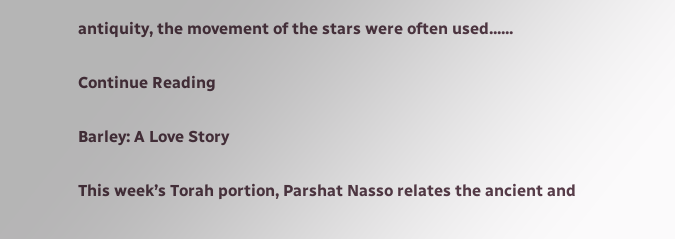antiquity, the movement of the stars were often used......

Continue Reading

Barley: A Love Story

This week’s Torah portion, Parshat Nasso relates the ancient and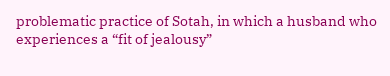problematic practice of Sotah, in which a husband who experiences a “fit of jealousy”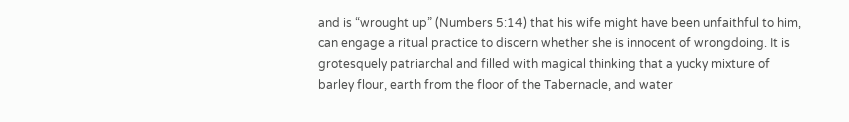and is “wrought up” (Numbers 5:14) that his wife might have been unfaithful to him, can engage a ritual practice to discern whether she is innocent of wrongdoing. It is grotesquely patriarchal and filled with magical thinking that a yucky mixture of barley flour, earth from the floor of the Tabernacle, and water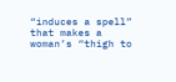“induces a spell” that makes a woman’s “thigh to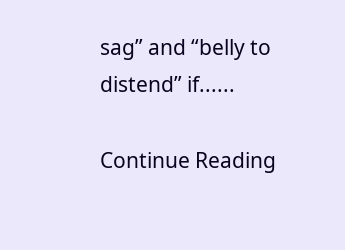sag” and “belly to distend” if......

Continue Reading